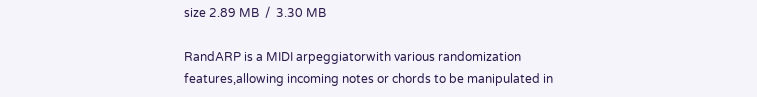size 2.89 MB  /  3.30 MB

RandARP is a MIDI arpeggiatorwith various randomization features,allowing incoming notes or chords to be manipulated in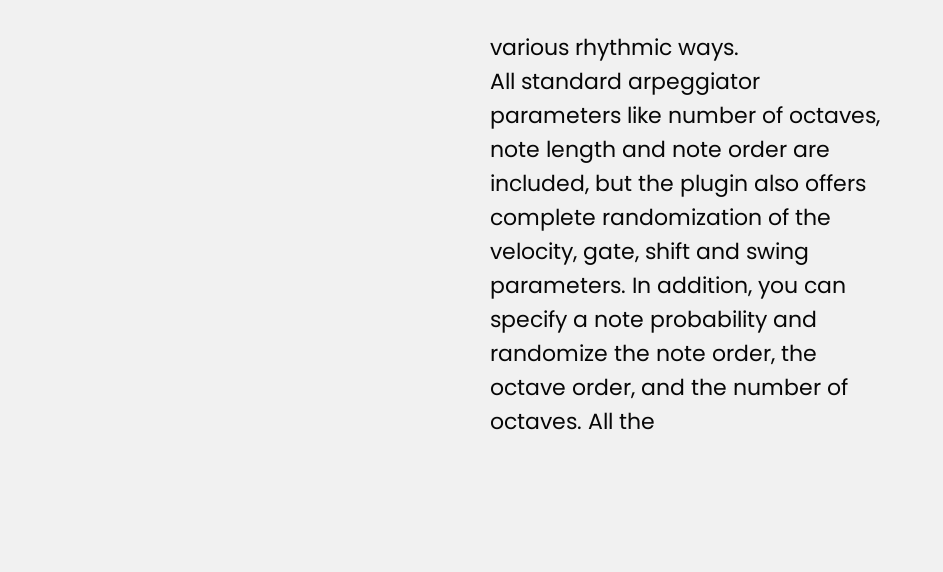various rhythmic ways.
All standard arpeggiator parameters like number of octaves, note length and note order are included, but the plugin also offers complete randomization of the velocity, gate, shift and swing parameters. In addition, you can specify a note probability and randomize the note order, the octave order, and the number of octaves. All the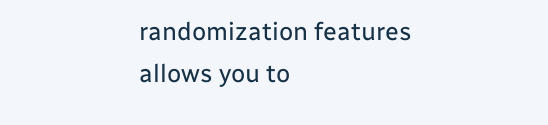randomization features allows you to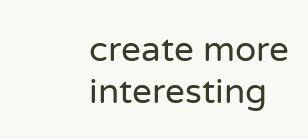create more interesting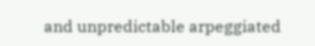and unpredictable arpeggiated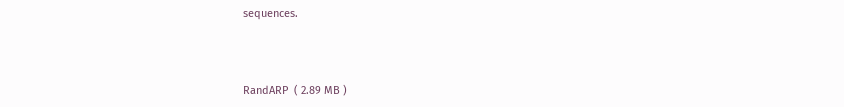sequences.



RandARP  ( 2.89 MB )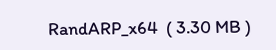RandARP_x64  ( 3.30 MB )